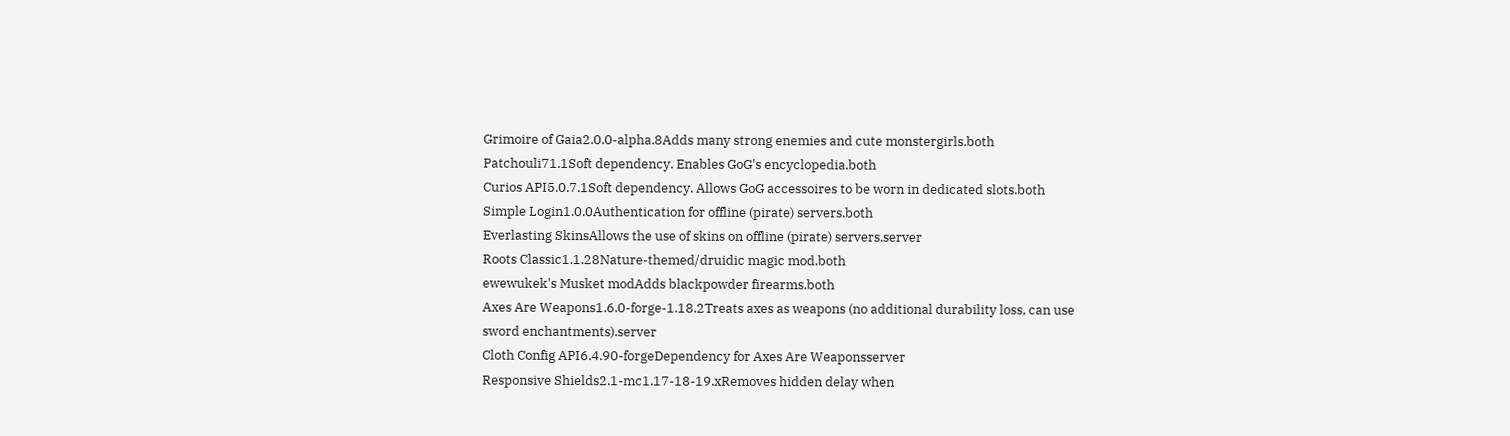Grimoire of Gaia2.0.0-alpha.8Adds many strong enemies and cute monstergirls.both
Patchouli71.1Soft dependency. Enables GoG's encyclopedia.both
Curios API5.0.7.1Soft dependency. Allows GoG accessoires to be worn in dedicated slots.both
Simple Login1.0.0Authentication for offline (pirate) servers.both
Everlasting SkinsAllows the use of skins on offline (pirate) servers.server
Roots Classic1.1.28Nature-themed/druidic magic mod.both
ewewukek's Musket modAdds blackpowder firearms.both
Axes Are Weapons1.6.0-forge-1.18.2Treats axes as weapons (no additional durability loss, can use sword enchantments).server
Cloth Config API6.4.90-forgeDependency for Axes Are Weaponsserver
Responsive Shields2.1-mc1.17-18-19.xRemoves hidden delay when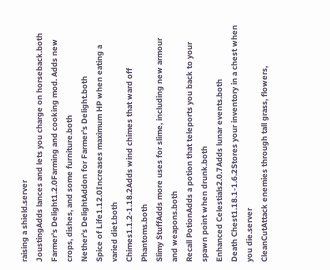raising a shield.server
JoustingAdds lances and lets you charge on horseback.both
Farmer's Delight1.2.0Farming and cooking mod. Adds new crops, dishes, and some furniture.both
Nether's DelightAddon for Farmer's Delight.both
Spice of Life1.12.0Increases maximum HP when eating a varied diet.both
Chimes1.1.2-1.18.2Adds wind chimes that ward off Phantoms.both
Slimy StuffAdds more uses for slime, including new armour and weapons.both
Recall PotionAdds a potion that teleports you back to your spawn point when drunk.both
Enhanced Celestials2.0.7Adds lunar events.both
Death Chest1.18.1-1.6.2Stores your inventory in a chest when you die.server
CleanCutAttack enemies through tall grass, flowers,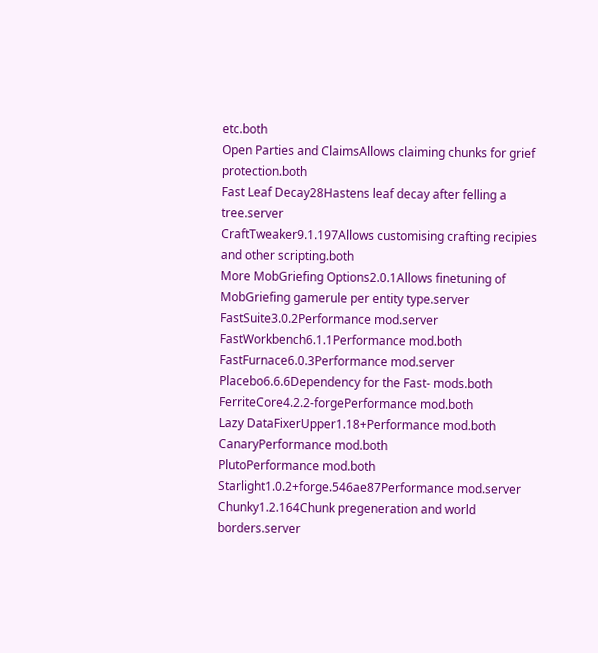etc.both
Open Parties and ClaimsAllows claiming chunks for grief protection.both
Fast Leaf Decay28Hastens leaf decay after felling a tree.server
CraftTweaker9.1.197Allows customising crafting recipies and other scripting.both
More MobGriefing Options2.0.1Allows finetuning of MobGriefing gamerule per entity type.server
FastSuite3.0.2Performance mod.server
FastWorkbench6.1.1Performance mod.both
FastFurnace6.0.3Performance mod.server
Placebo6.6.6Dependency for the Fast- mods.both
FerriteCore4.2.2-forgePerformance mod.both
Lazy DataFixerUpper1.18+Performance mod.both
CanaryPerformance mod.both
PlutoPerformance mod.both
Starlight1.0.2+forge.546ae87Performance mod.server
Chunky1.2.164Chunk pregeneration and world borders.server